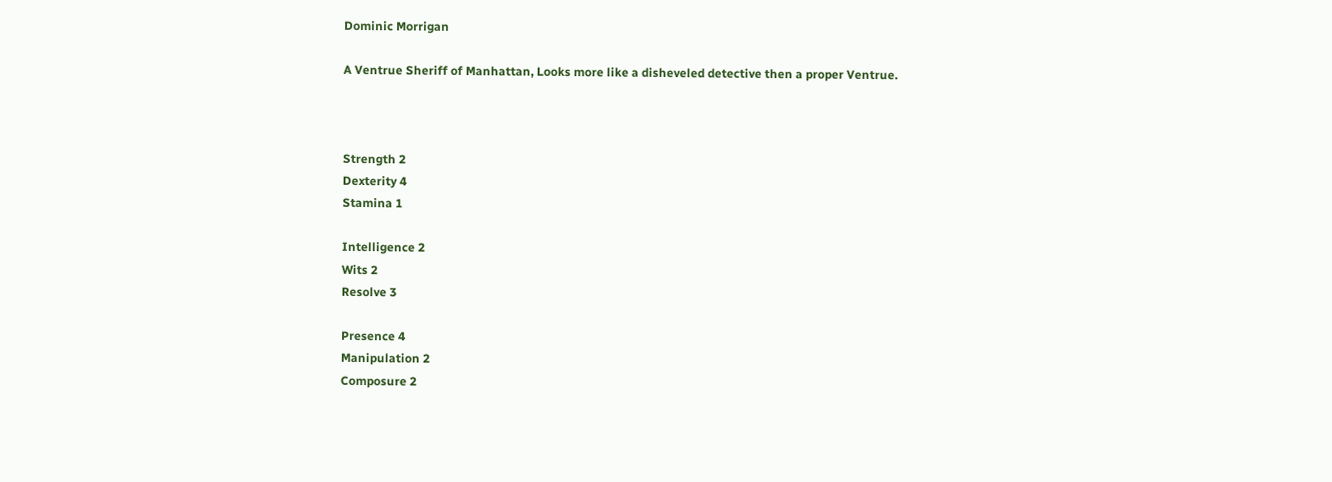Dominic Morrigan

A Ventrue Sheriff of Manhattan, Looks more like a disheveled detective then a proper Ventrue.



Strength 2
Dexterity 4
Stamina 1

Intelligence 2
Wits 2
Resolve 3

Presence 4
Manipulation 2
Composure 2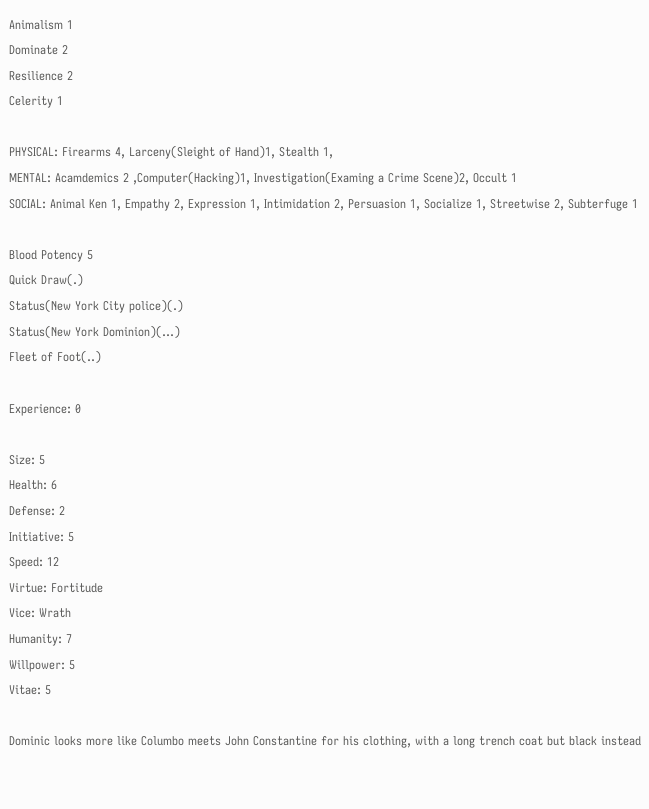Animalism 1
Dominate 2
Resilience 2
Celerity 1

PHYSICAL: Firearms 4, Larceny(Sleight of Hand)1, Stealth 1,
MENTAL: Acamdemics 2 ,Computer(Hacking)1, Investigation(Examing a Crime Scene)2, Occult 1
SOCIAL: Animal Ken 1, Empathy 2, Expression 1, Intimidation 2, Persuasion 1, Socialize 1, Streetwise 2, Subterfuge 1

Blood Potency 5
Quick Draw(.)
Status(New York City police)(.)
Status(New York Dominion)(…)
Fleet of Foot(..)

Experience: 0

Size: 5
Health: 6
Defense: 2
Initiative: 5
Speed: 12
Virtue: Fortitude
Vice: Wrath
Humanity: 7
Willpower: 5
Vitae: 5

Dominic looks more like Columbo meets John Constantine for his clothing, with a long trench coat but black instead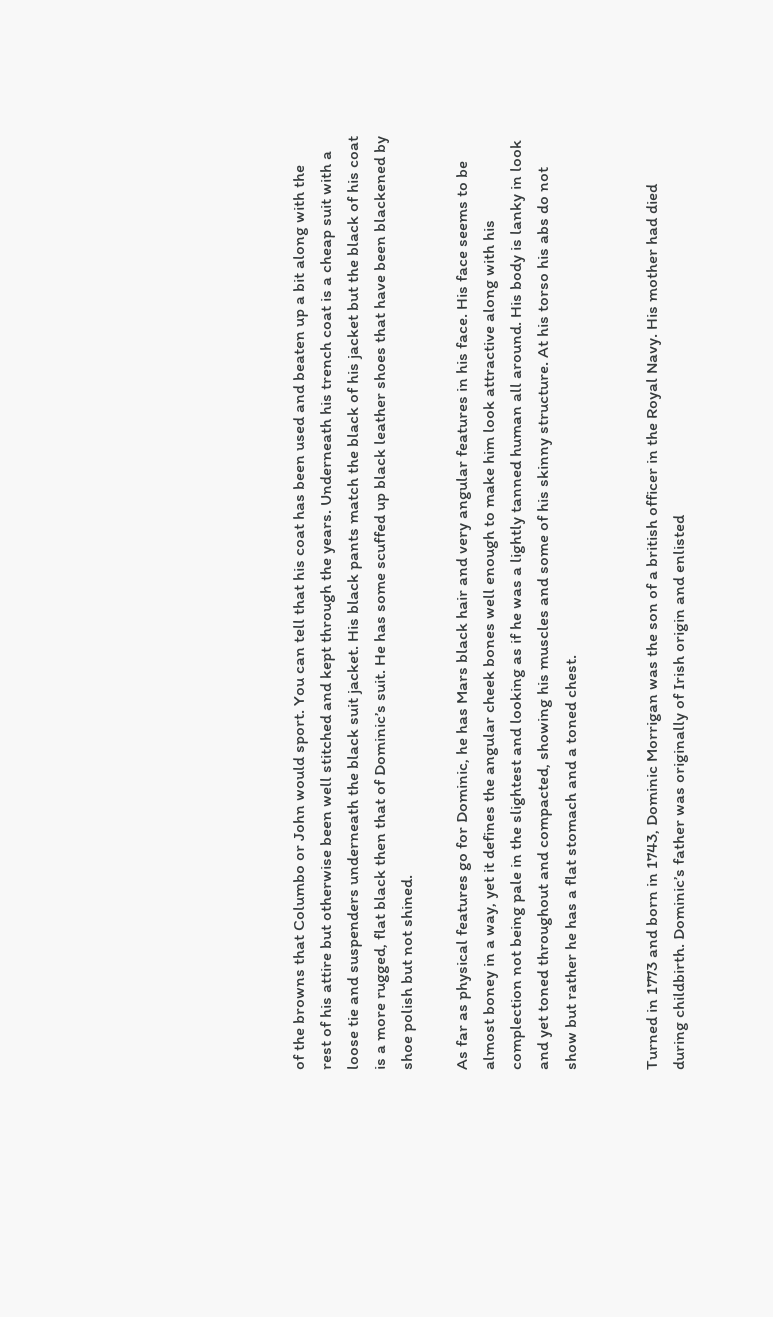of the browns that Columbo or John would sport. You can tell that his coat has been used and beaten up a bit along with the rest of his attire but otherwise been well stitched and kept through the years. Underneath his trench coat is a cheap suit with a loose tie and suspenders underneath the black suit jacket. His black pants match the black of his jacket but the black of his coat is a more rugged, flat black then that of Dominic’s suit. He has some scuffed up black leather shoes that have been blackened by shoe polish but not shined.

As far as physical features go for Dominic, he has Mars black hair and very angular features in his face. His face seems to be almost boney in a way, yet it defines the angular cheek bones well enough to make him look attractive along with his complection not being pale in the slightest and looking as if he was a lightly tanned human all around. His body is lanky in look and yet toned throughout and compacted, showing his muscles and some of his skinny structure. At his torso his abs do not show but rather he has a flat stomach and a toned chest.


Turned in 1773 and born in 1743, Dominic Morrigan was the son of a british officer in the Royal Navy. His mother had died during childbirth. Dominic’s father was originally of Irish origin and enlisted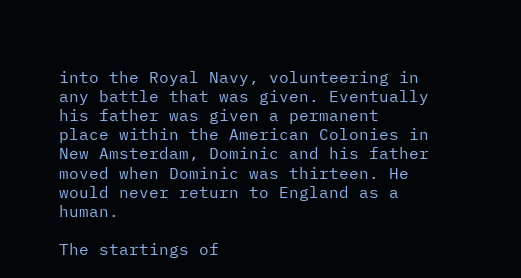into the Royal Navy, volunteering in any battle that was given. Eventually his father was given a permanent place within the American Colonies in New Amsterdam, Dominic and his father moved when Dominic was thirteen. He would never return to England as a human.

The startings of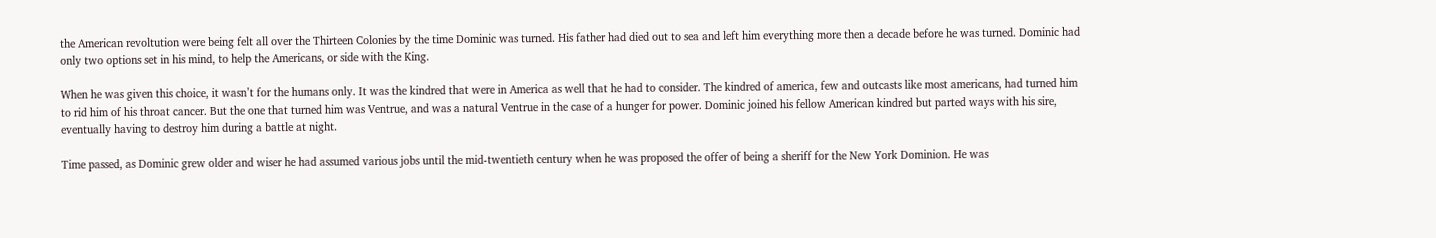the American revoltution were being felt all over the Thirteen Colonies by the time Dominic was turned. His father had died out to sea and left him everything more then a decade before he was turned. Dominic had only two options set in his mind, to help the Americans, or side with the King.

When he was given this choice, it wasn’t for the humans only. It was the kindred that were in America as well that he had to consider. The kindred of america, few and outcasts like most americans, had turned him to rid him of his throat cancer. But the one that turned him was Ventrue, and was a natural Ventrue in the case of a hunger for power. Dominic joined his fellow American kindred but parted ways with his sire, eventually having to destroy him during a battle at night.

Time passed, as Dominic grew older and wiser he had assumed various jobs until the mid-twentieth century when he was proposed the offer of being a sheriff for the New York Dominion. He was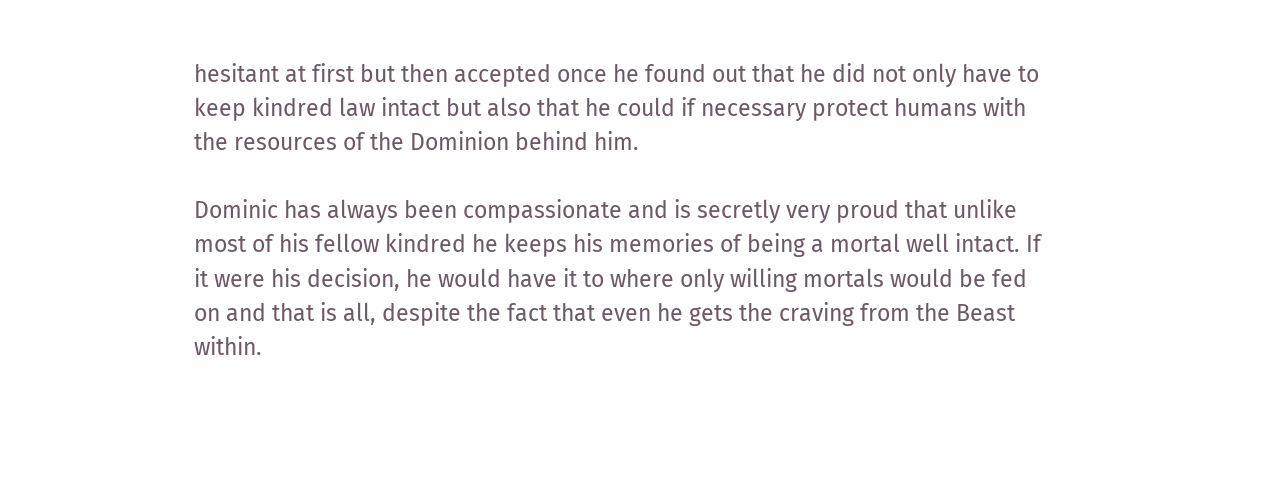hesitant at first but then accepted once he found out that he did not only have to keep kindred law intact but also that he could if necessary protect humans with the resources of the Dominion behind him.

Dominic has always been compassionate and is secretly very proud that unlike most of his fellow kindred he keeps his memories of being a mortal well intact. If it were his decision, he would have it to where only willing mortals would be fed on and that is all, despite the fact that even he gets the craving from the Beast within.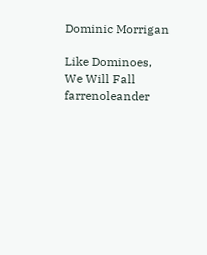Dominic Morrigan

Like Dominoes, We Will Fall farrenoleander